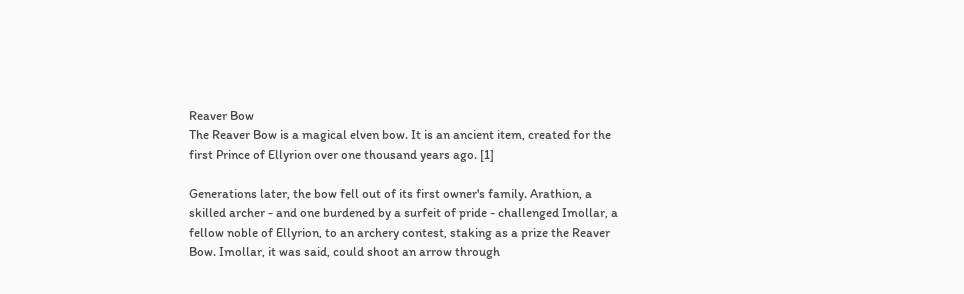Reaver Bow
The Reaver Bow is a magical elven bow. It is an ancient item, created for the first Prince of Ellyrion over one thousand years ago. [1]

Generations later, the bow fell out of its first owner's family. Arathion, a skilled archer - and one burdened by a surfeit of pride - challenged Imollar, a fellow noble of Ellyrion, to an archery contest, staking as a prize the Reaver Bow. Imollar, it was said, could shoot an arrow through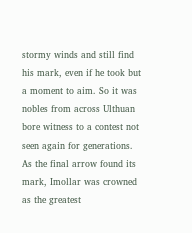stormy winds and still find his mark, even if he took but a moment to aim. So it was nobles from across Ulthuan bore witness to a contest not seen again for generations. As the final arrow found its mark, Imollar was crowned as the greatest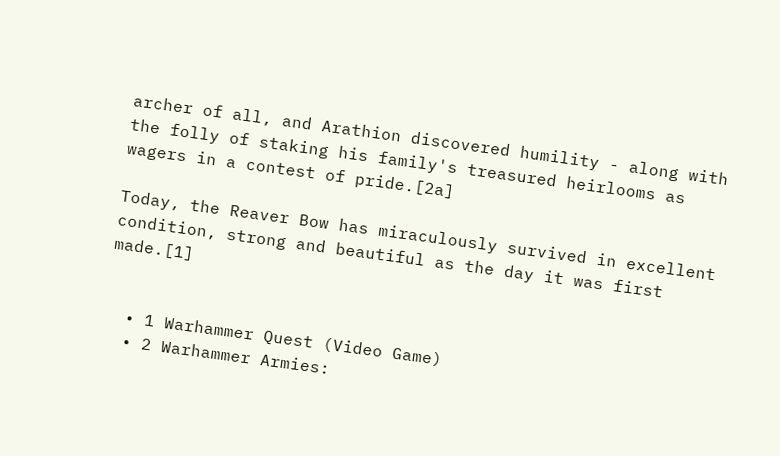archer of all, and Arathion discovered humility - along with the folly of staking his family's treasured heirlooms as wagers in a contest of pride.[2a]

Today, the Reaver Bow has miraculously survived in excellent condition, strong and beautiful as the day it was first made.[1]


  • 1 Warhammer Quest (Video Game)
  • 2 Warhammer Armies: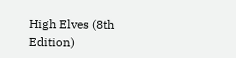High Elves (8th Edition)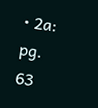• 2a: pg. 63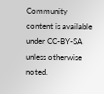Community content is available under CC-BY-SA unless otherwise noted.